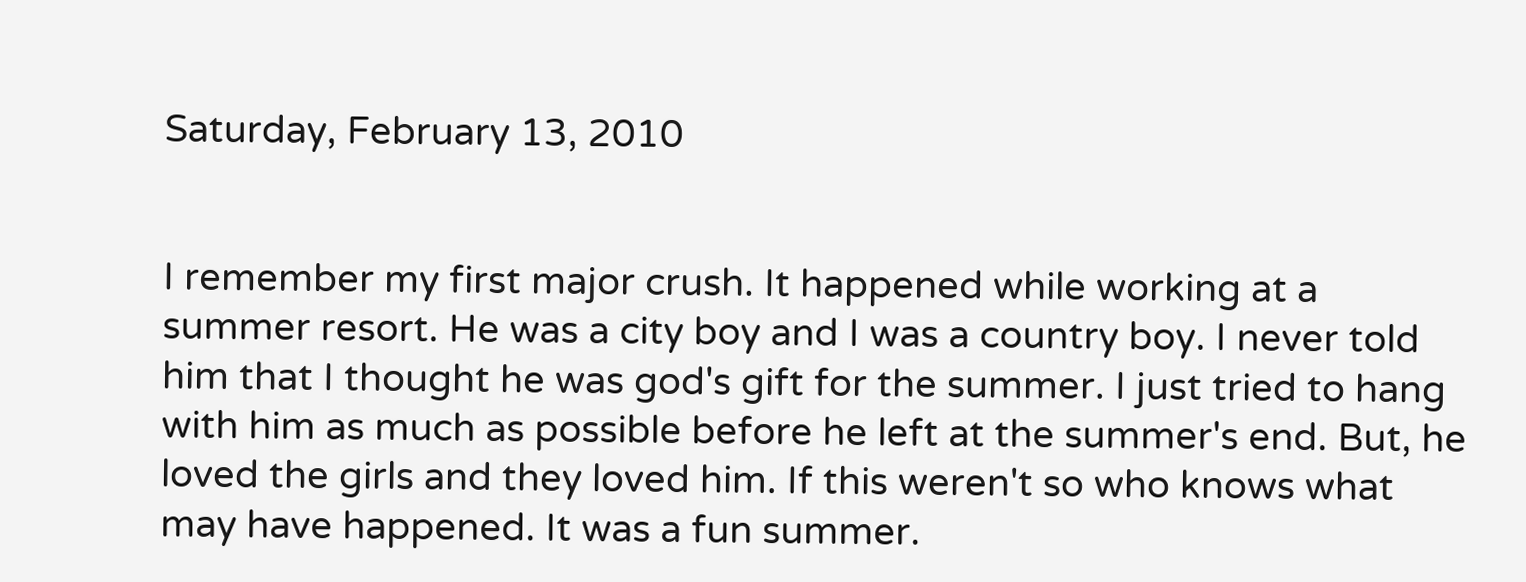Saturday, February 13, 2010


I remember my first major crush. It happened while working at a summer resort. He was a city boy and I was a country boy. I never told him that I thought he was god's gift for the summer. I just tried to hang with him as much as possible before he left at the summer's end. But, he loved the girls and they loved him. If this weren't so who knows what may have happened. It was a fun summer.